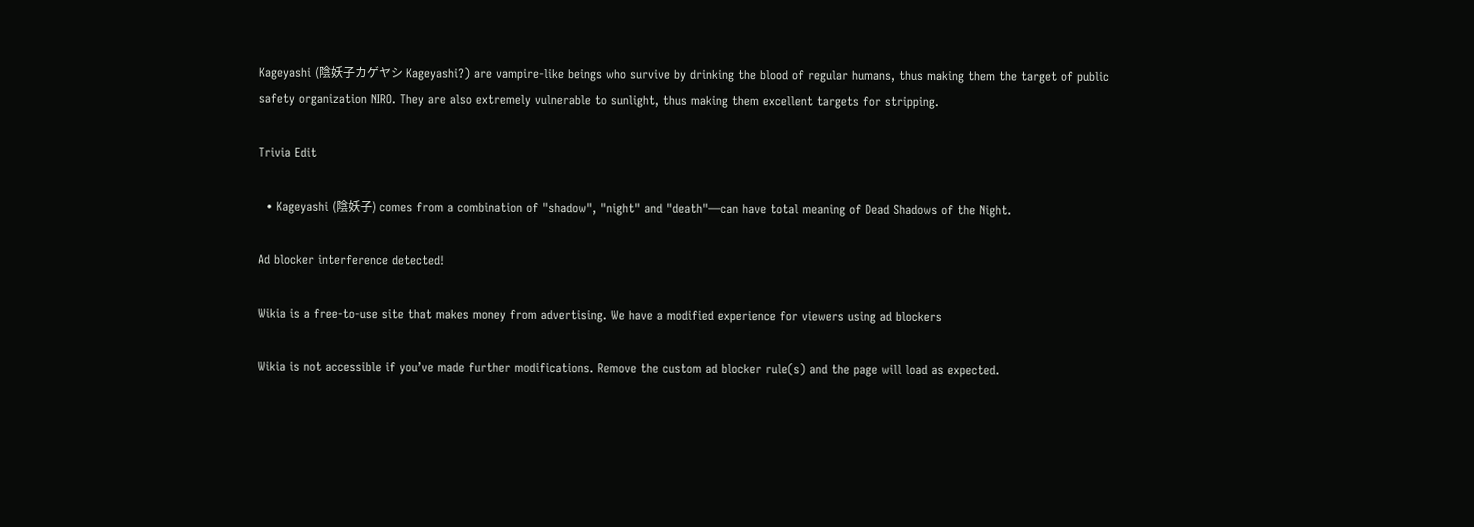Kageyashi (陰妖子カゲヤシ Kageyashi?) are vampire-like beings who survive by drinking the blood of regular humans, thus making them the target of public safety organization NIRO. They are also extremely vulnerable to sunlight, thus making them excellent targets for stripping.

Trivia Edit

  • Kageyashi (陰妖子) comes from a combination of "shadow", "night" and "death"—can have total meaning of Dead Shadows of the Night.

Ad blocker interference detected!

Wikia is a free-to-use site that makes money from advertising. We have a modified experience for viewers using ad blockers

Wikia is not accessible if you’ve made further modifications. Remove the custom ad blocker rule(s) and the page will load as expected.